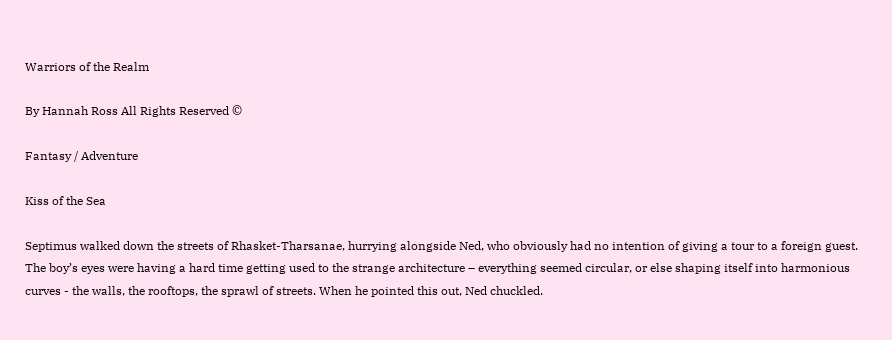Warriors of the Realm

By Hannah Ross All Rights Reserved ©

Fantasy / Adventure

Kiss of the Sea

Septimus walked down the streets of Rhasket-Tharsanae, hurrying alongside Ned, who obviously had no intention of giving a tour to a foreign guest. The boy’s eyes were having a hard time getting used to the strange architecture – everything seemed circular, or else shaping itself into harmonious curves - the walls, the rooftops, the sprawl of streets. When he pointed this out, Ned chuckled.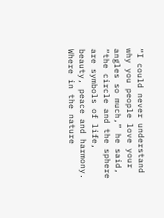“I could never understand why you people love your angles so much,” he said, “the circle and the sphere are symbols of life, beauty, peace and harmony. Where in the nature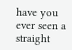have you ever seen a straight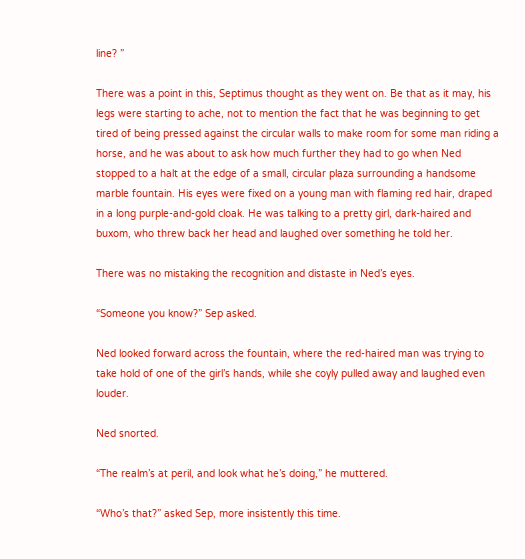line? ”

There was a point in this, Septimus thought as they went on. Be that as it may, his legs were starting to ache, not to mention the fact that he was beginning to get tired of being pressed against the circular walls to make room for some man riding a horse, and he was about to ask how much further they had to go when Ned stopped to a halt at the edge of a small, circular plaza surrounding a handsome marble fountain. His eyes were fixed on a young man with flaming red hair, draped in a long purple-and-gold cloak. He was talking to a pretty girl, dark-haired and buxom, who threw back her head and laughed over something he told her.

There was no mistaking the recognition and distaste in Ned’s eyes.

“Someone you know?” Sep asked.

Ned looked forward across the fountain, where the red-haired man was trying to take hold of one of the girl’s hands, while she coyly pulled away and laughed even louder.

Ned snorted.

“The realm’s at peril, and look what he’s doing,” he muttered.

“Who’s that?” asked Sep, more insistently this time.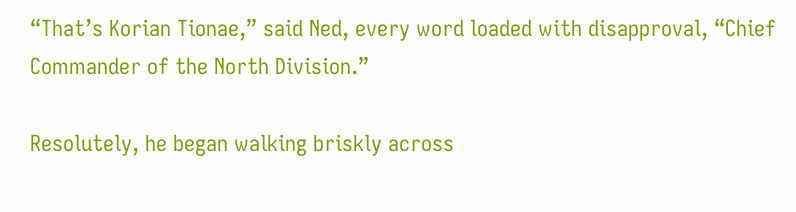“That’s Korian Tionae,” said Ned, every word loaded with disapproval, “Chief Commander of the North Division.”

Resolutely, he began walking briskly across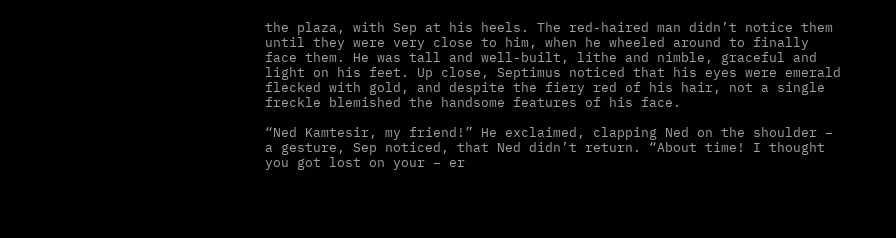the plaza, with Sep at his heels. The red-haired man didn’t notice them until they were very close to him, when he wheeled around to finally face them. He was tall and well-built, lithe and nimble, graceful and light on his feet. Up close, Septimus noticed that his eyes were emerald flecked with gold, and despite the fiery red of his hair, not a single freckle blemished the handsome features of his face.

“Ned Kamtesir, my friend!” He exclaimed, clapping Ned on the shoulder – a gesture, Sep noticed, that Ned didn’t return. “About time! I thought you got lost on your – er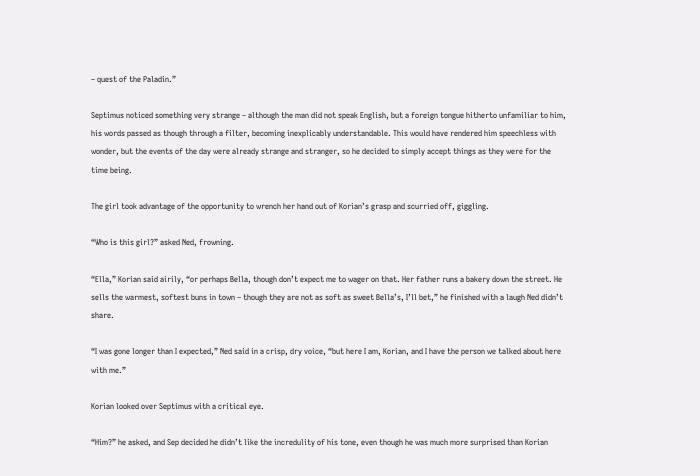– quest of the Paladin.”

Septimus noticed something very strange – although the man did not speak English, but a foreign tongue hitherto unfamiliar to him, his words passed as though through a filter, becoming inexplicably understandable. This would have rendered him speechless with wonder, but the events of the day were already strange and stranger, so he decided to simply accept things as they were for the time being.

The girl took advantage of the opportunity to wrench her hand out of Korian’s grasp and scurried off, giggling.

“Who is this girl?” asked Ned, frowning.

“Ella,” Korian said airily, “or perhaps Bella, though don’t expect me to wager on that. Her father runs a bakery down the street. He sells the warmest, softest buns in town – though they are not as soft as sweet Bella’s, I’ll bet,” he finished with a laugh Ned didn’t share.

“I was gone longer than I expected,” Ned said in a crisp, dry voice, “but here I am, Korian, and I have the person we talked about here with me.”

Korian looked over Septimus with a critical eye.

“Him?” he asked, and Sep decided he didn’t like the incredulity of his tone, even though he was much more surprised than Korian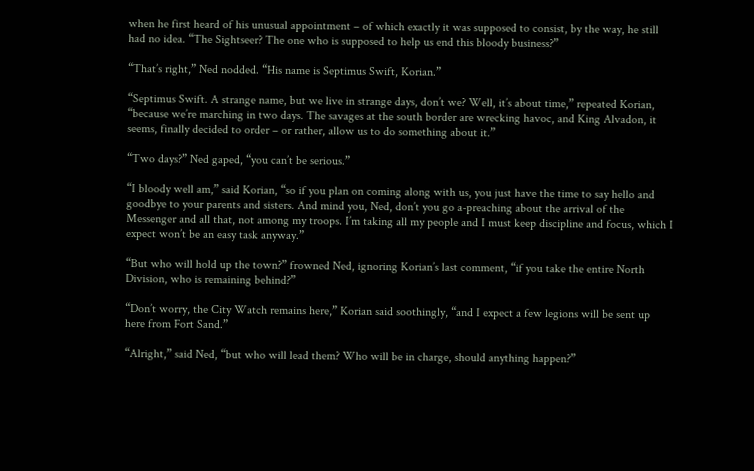when he first heard of his unusual appointment – of which exactly it was supposed to consist, by the way, he still had no idea. “The Sightseer? The one who is supposed to help us end this bloody business?”

“That’s right,” Ned nodded. “His name is Septimus Swift, Korian.”

“Septimus Swift. A strange name, but we live in strange days, don’t we? Well, it’s about time,” repeated Korian, “because we’re marching in two days. The savages at the south border are wrecking havoc, and King Alvadon, it seems, finally decided to order – or rather, allow us to do something about it.”

“Two days?” Ned gaped, “you can’t be serious.”

“I bloody well am,” said Korian, “so if you plan on coming along with us, you just have the time to say hello and goodbye to your parents and sisters. And mind you, Ned, don’t you go a-preaching about the arrival of the Messenger and all that, not among my troops. I’m taking all my people and I must keep discipline and focus, which I expect won’t be an easy task anyway.”

“But who will hold up the town?” frowned Ned, ignoring Korian’s last comment, “if you take the entire North Division, who is remaining behind?”

“Don’t worry, the City Watch remains here,” Korian said soothingly, “and I expect a few legions will be sent up here from Fort Sand.”

“Alright,” said Ned, “but who will lead them? Who will be in charge, should anything happen?”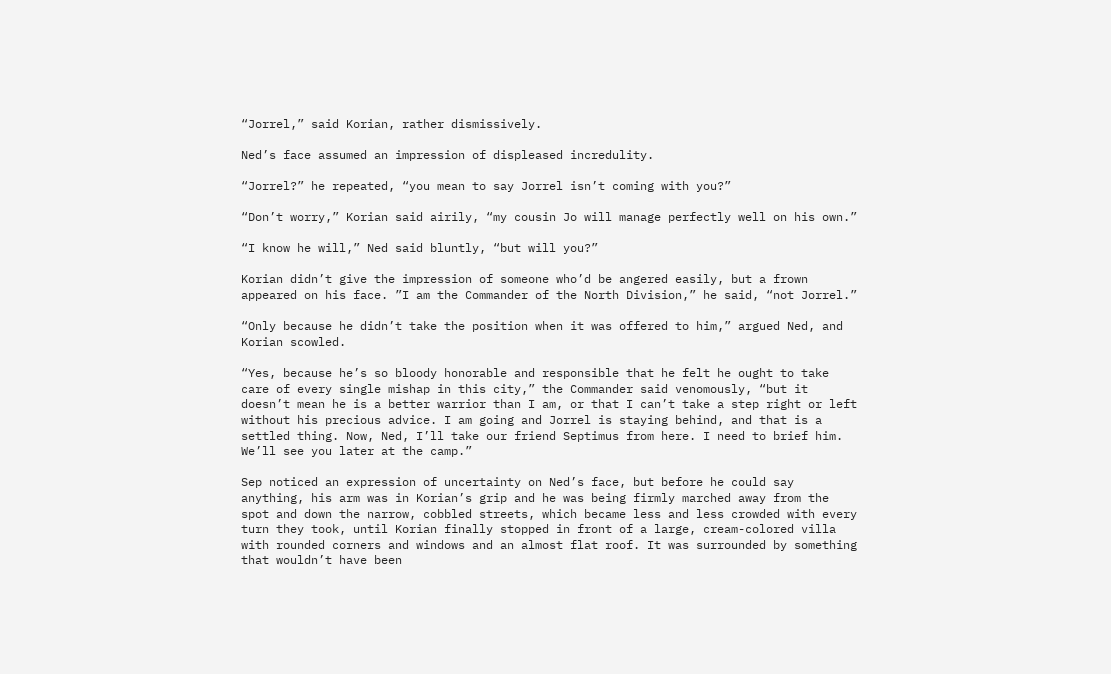“Jorrel,” said Korian, rather dismissively.

Ned’s face assumed an impression of displeased incredulity.

“Jorrel?” he repeated, “you mean to say Jorrel isn’t coming with you?”

“Don’t worry,” Korian said airily, “my cousin Jo will manage perfectly well on his own.”

“I know he will,” Ned said bluntly, “but will you?”

Korian didn’t give the impression of someone who’d be angered easily, but a frown appeared on his face. ”I am the Commander of the North Division,” he said, “not Jorrel.”

“Only because he didn’t take the position when it was offered to him,” argued Ned, and Korian scowled.

“Yes, because he’s so bloody honorable and responsible that he felt he ought to take care of every single mishap in this city,” the Commander said venomously, “but it doesn’t mean he is a better warrior than I am, or that I can’t take a step right or left without his precious advice. I am going and Jorrel is staying behind, and that is a settled thing. Now, Ned, I’ll take our friend Septimus from here. I need to brief him. We’ll see you later at the camp.”

Sep noticed an expression of uncertainty on Ned’s face, but before he could say anything, his arm was in Korian’s grip and he was being firmly marched away from the spot and down the narrow, cobbled streets, which became less and less crowded with every turn they took, until Korian finally stopped in front of a large, cream-colored villa with rounded corners and windows and an almost flat roof. It was surrounded by something that wouldn’t have been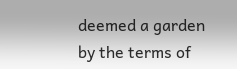deemed a garden by the terms of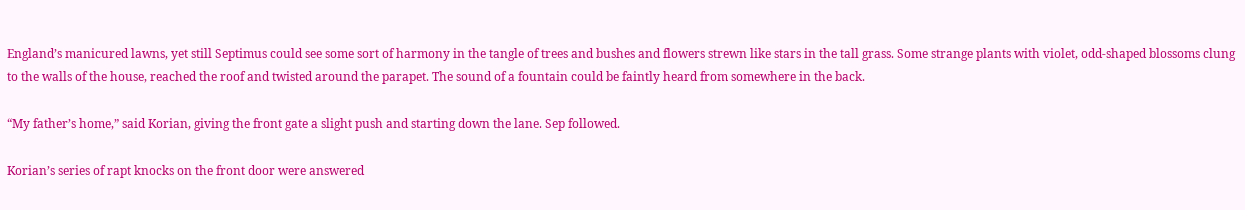England’s manicured lawns, yet still Septimus could see some sort of harmony in the tangle of trees and bushes and flowers strewn like stars in the tall grass. Some strange plants with violet, odd-shaped blossoms clung to the walls of the house, reached the roof and twisted around the parapet. The sound of a fountain could be faintly heard from somewhere in the back.

“My father’s home,” said Korian, giving the front gate a slight push and starting down the lane. Sep followed.

Korian’s series of rapt knocks on the front door were answered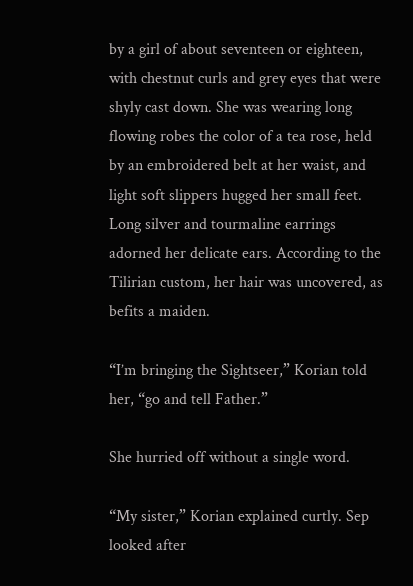by a girl of about seventeen or eighteen, with chestnut curls and grey eyes that were shyly cast down. She was wearing long flowing robes the color of a tea rose, held by an embroidered belt at her waist, and light soft slippers hugged her small feet. Long silver and tourmaline earrings adorned her delicate ears. According to the Tilirian custom, her hair was uncovered, as befits a maiden.

“I’m bringing the Sightseer,” Korian told her, “go and tell Father.”

She hurried off without a single word.

“My sister,” Korian explained curtly. Sep looked after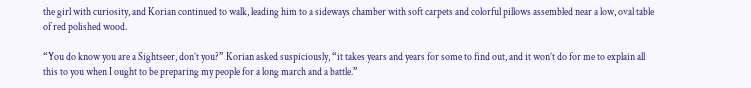the girl with curiosity, and Korian continued to walk, leading him to a sideways chamber with soft carpets and colorful pillows assembled near a low, oval table of red polished wood.

“You do know you are a Sightseer, don’t you?” Korian asked suspiciously, “it takes years and years for some to find out, and it won’t do for me to explain all this to you when I ought to be preparing my people for a long march and a battle.”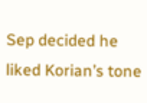Sep decided he liked Korian’s tone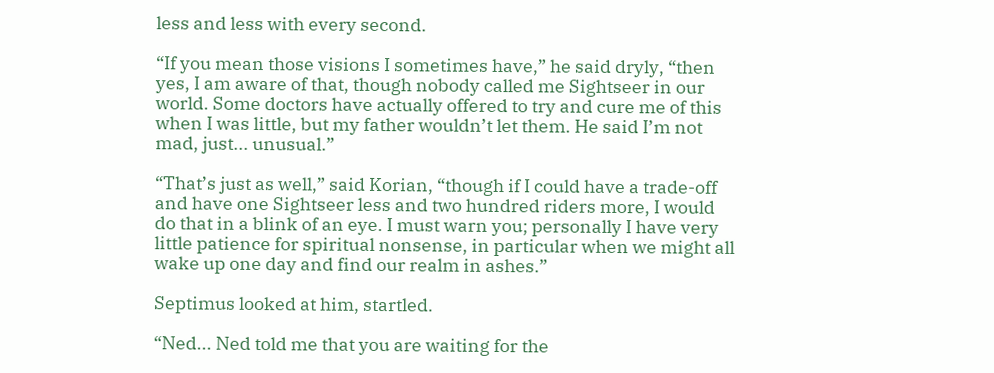less and less with every second.

“If you mean those visions I sometimes have,” he said dryly, “then yes, I am aware of that, though nobody called me Sightseer in our world. Some doctors have actually offered to try and cure me of this when I was little, but my father wouldn’t let them. He said I’m not mad, just... unusual.”

“That’s just as well,” said Korian, “though if I could have a trade-off and have one Sightseer less and two hundred riders more, I would do that in a blink of an eye. I must warn you; personally I have very little patience for spiritual nonsense, in particular when we might all wake up one day and find our realm in ashes.”

Septimus looked at him, startled.

“Ned... Ned told me that you are waiting for the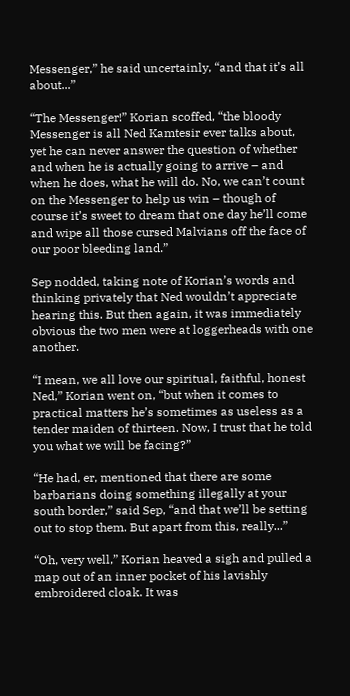Messenger,” he said uncertainly, “and that it’s all about...”

“The Messenger!” Korian scoffed, “the bloody Messenger is all Ned Kamtesir ever talks about, yet he can never answer the question of whether and when he is actually going to arrive – and when he does, what he will do. No, we can’t count on the Messenger to help us win – though of course it’s sweet to dream that one day he’ll come and wipe all those cursed Malvians off the face of our poor bleeding land.”

Sep nodded, taking note of Korian’s words and thinking privately that Ned wouldn’t appreciate hearing this. But then again, it was immediately obvious the two men were at loggerheads with one another.

“I mean, we all love our spiritual, faithful, honest Ned,” Korian went on, “but when it comes to practical matters he’s sometimes as useless as a tender maiden of thirteen. Now, I trust that he told you what we will be facing?”

“He had, er, mentioned that there are some barbarians doing something illegally at your south border,” said Sep, “and that we’ll be setting out to stop them. But apart from this, really...”

“Oh, very well,” Korian heaved a sigh and pulled a map out of an inner pocket of his lavishly embroidered cloak. It was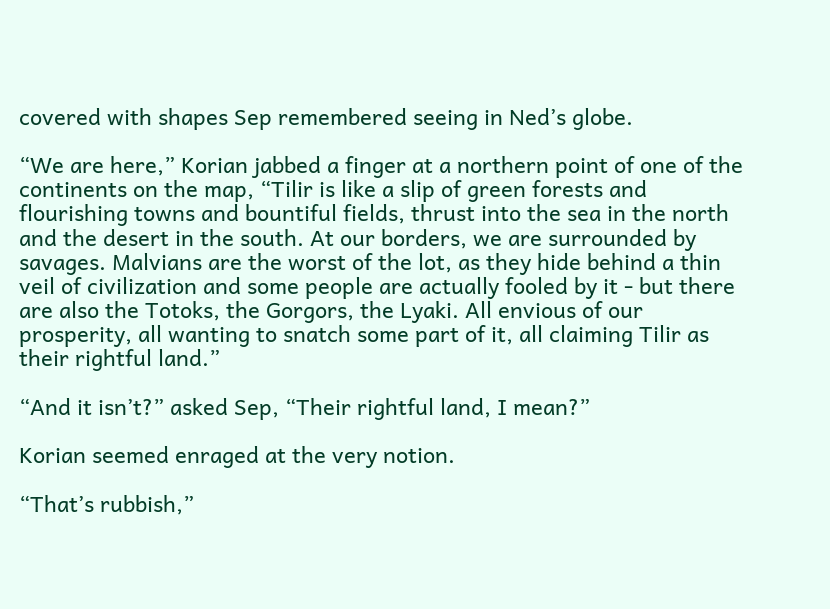covered with shapes Sep remembered seeing in Ned’s globe.

“We are here,” Korian jabbed a finger at a northern point of one of the continents on the map, “Tilir is like a slip of green forests and flourishing towns and bountiful fields, thrust into the sea in the north and the desert in the south. At our borders, we are surrounded by savages. Malvians are the worst of the lot, as they hide behind a thin veil of civilization and some people are actually fooled by it - but there are also the Totoks, the Gorgors, the Lyaki. All envious of our prosperity, all wanting to snatch some part of it, all claiming Tilir as their rightful land.”

“And it isn’t?” asked Sep, “Their rightful land, I mean?”

Korian seemed enraged at the very notion.

“That’s rubbish,”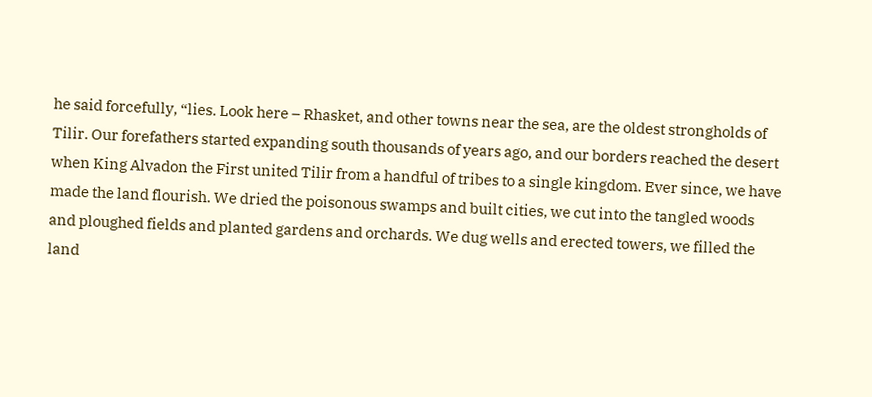he said forcefully, “lies. Look here – Rhasket, and other towns near the sea, are the oldest strongholds of Tilir. Our forefathers started expanding south thousands of years ago, and our borders reached the desert when King Alvadon the First united Tilir from a handful of tribes to a single kingdom. Ever since, we have made the land flourish. We dried the poisonous swamps and built cities, we cut into the tangled woods and ploughed fields and planted gardens and orchards. We dug wells and erected towers, we filled the land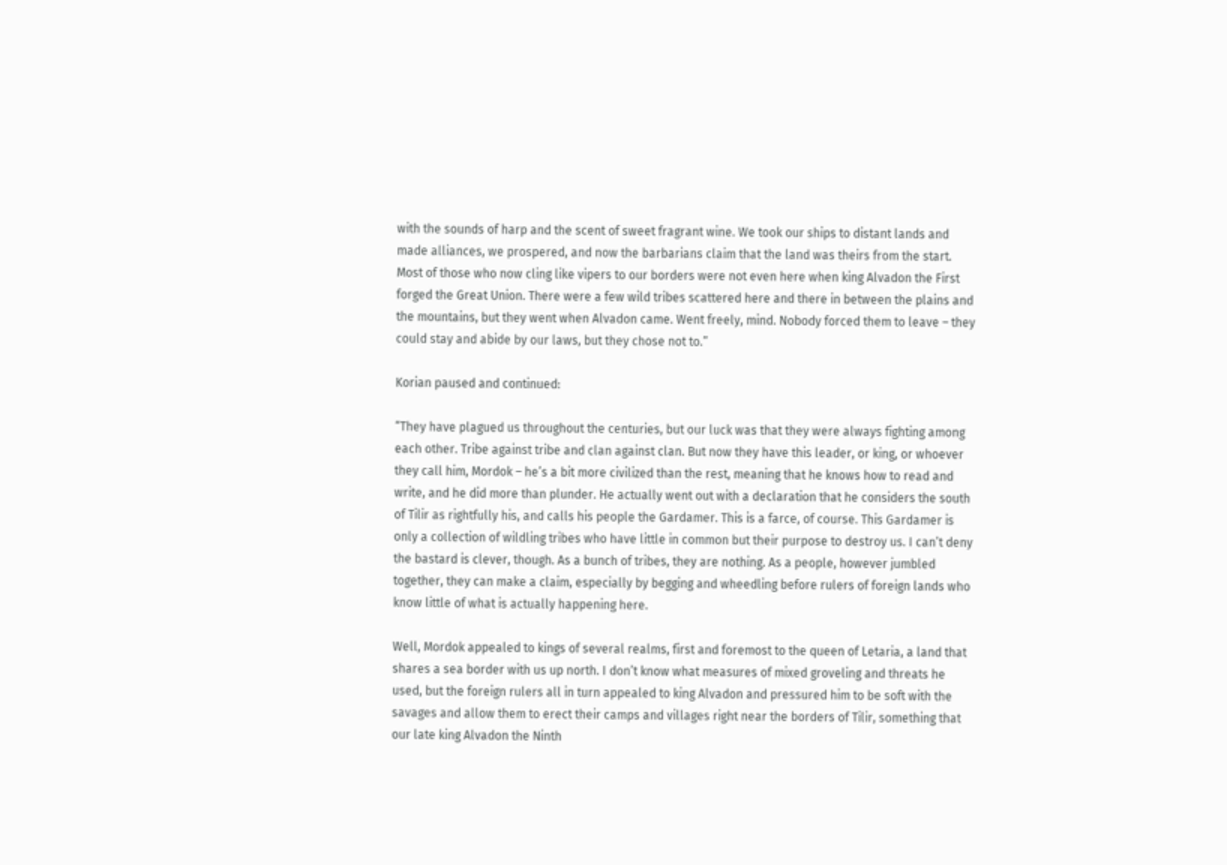with the sounds of harp and the scent of sweet fragrant wine. We took our ships to distant lands and made alliances, we prospered, and now the barbarians claim that the land was theirs from the start. Most of those who now cling like vipers to our borders were not even here when king Alvadon the First forged the Great Union. There were a few wild tribes scattered here and there in between the plains and the mountains, but they went when Alvadon came. Went freely, mind. Nobody forced them to leave – they could stay and abide by our laws, but they chose not to.”

Korian paused and continued:

“They have plagued us throughout the centuries, but our luck was that they were always fighting among each other. Tribe against tribe and clan against clan. But now they have this leader, or king, or whoever they call him, Mordok – he’s a bit more civilized than the rest, meaning that he knows how to read and write, and he did more than plunder. He actually went out with a declaration that he considers the south of Tilir as rightfully his, and calls his people the Gardamer. This is a farce, of course. This Gardamer is only a collection of wildling tribes who have little in common but their purpose to destroy us. I can’t deny the bastard is clever, though. As a bunch of tribes, they are nothing. As a people, however jumbled together, they can make a claim, especially by begging and wheedling before rulers of foreign lands who know little of what is actually happening here.

Well, Mordok appealed to kings of several realms, first and foremost to the queen of Letaria, a land that shares a sea border with us up north. I don’t know what measures of mixed groveling and threats he used, but the foreign rulers all in turn appealed to king Alvadon and pressured him to be soft with the savages and allow them to erect their camps and villages right near the borders of Tilir, something that our late king Alvadon the Ninth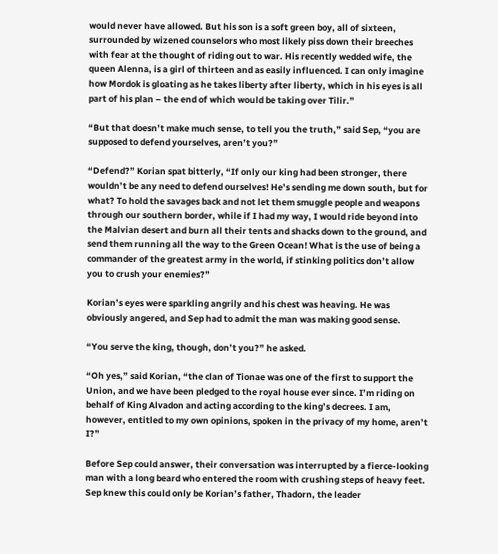would never have allowed. But his son is a soft green boy, all of sixteen, surrounded by wizened counselors who most likely piss down their breeches with fear at the thought of riding out to war. His recently wedded wife, the queen Alenna, is a girl of thirteen and as easily influenced. I can only imagine how Mordok is gloating as he takes liberty after liberty, which in his eyes is all part of his plan – the end of which would be taking over Tilir.”

“But that doesn’t make much sense, to tell you the truth,” said Sep, “you are supposed to defend yourselves, aren’t you?”

“Defend?” Korian spat bitterly, “If only our king had been stronger, there wouldn’t be any need to defend ourselves! He’s sending me down south, but for what? To hold the savages back and not let them smuggle people and weapons through our southern border, while if I had my way, I would ride beyond into the Malvian desert and burn all their tents and shacks down to the ground, and send them running all the way to the Green Ocean! What is the use of being a commander of the greatest army in the world, if stinking politics don’t allow you to crush your enemies?”

Korian’s eyes were sparkling angrily and his chest was heaving. He was obviously angered, and Sep had to admit the man was making good sense.

“You serve the king, though, don’t you?” he asked.

“Oh yes,” said Korian, “the clan of Tionae was one of the first to support the Union, and we have been pledged to the royal house ever since. I’m riding on behalf of King Alvadon and acting according to the king’s decrees. I am, however, entitled to my own opinions, spoken in the privacy of my home, aren’t I?”

Before Sep could answer, their conversation was interrupted by a fierce-looking man with a long beard who entered the room with crushing steps of heavy feet. Sep knew this could only be Korian’s father, Thadorn, the leader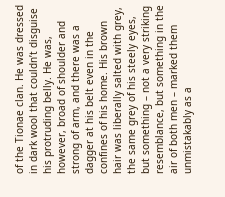of the Tionae clan. He was dressed in dark wool that couldn’t disguise his protruding belly. He was, however, broad of shoulder and strong of arm, and there was a dagger at his belt even in the confines of his home. His brown hair was liberally salted with grey, the same grey of his steely eyes, but something – not a very striking resemblance, but something in the air of both men – marked them unmistakably as a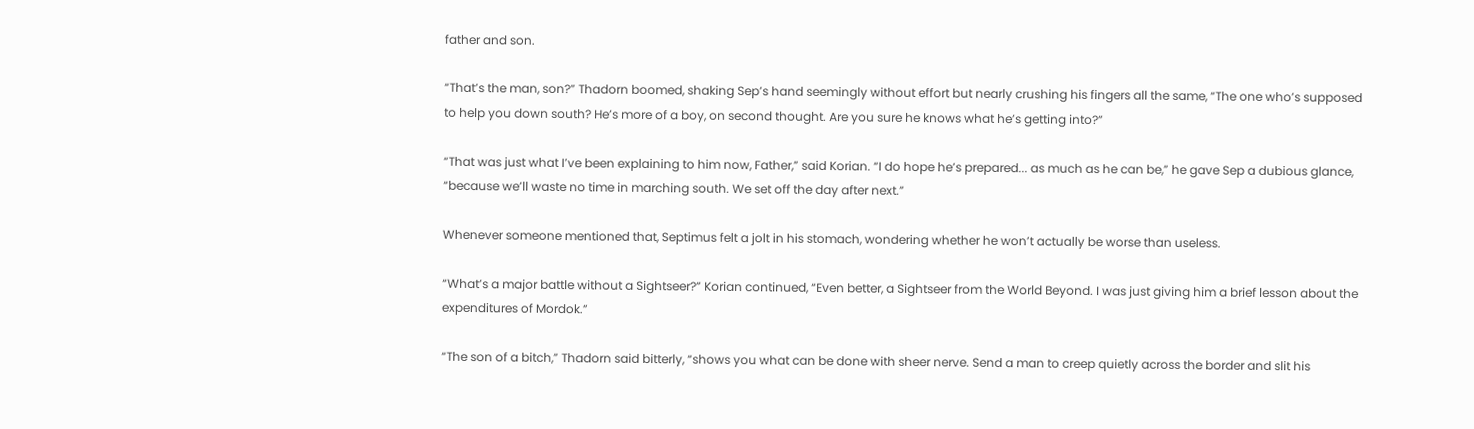father and son.

“That’s the man, son?” Thadorn boomed, shaking Sep’s hand seemingly without effort but nearly crushing his fingers all the same, “The one who’s supposed to help you down south? He’s more of a boy, on second thought. Are you sure he knows what he’s getting into?”

“That was just what I’ve been explaining to him now, Father,” said Korian. “I do hope he’s prepared... as much as he can be,” he gave Sep a dubious glance, “because we’ll waste no time in marching south. We set off the day after next.”

Whenever someone mentioned that, Septimus felt a jolt in his stomach, wondering whether he won’t actually be worse than useless.

“What’s a major battle without a Sightseer?” Korian continued, “Even better, a Sightseer from the World Beyond. I was just giving him a brief lesson about the expenditures of Mordok.”

“The son of a bitch,” Thadorn said bitterly, “shows you what can be done with sheer nerve. Send a man to creep quietly across the border and slit his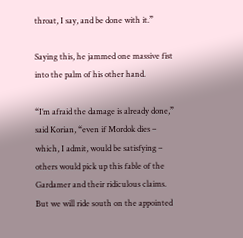throat, I say, and be done with it.”

Saying this, he jammed one massive fist into the palm of his other hand.

“I’m afraid the damage is already done,” said Korian, “even if Mordok dies – which, I admit, would be satisfying – others would pick up this fable of the Gardamer and their ridiculous claims. But we will ride south on the appointed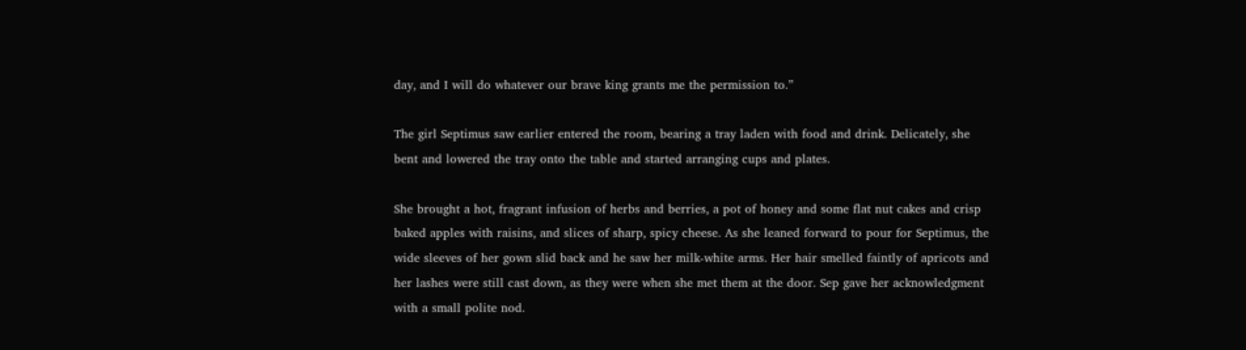day, and I will do whatever our brave king grants me the permission to.”

The girl Septimus saw earlier entered the room, bearing a tray laden with food and drink. Delicately, she bent and lowered the tray onto the table and started arranging cups and plates.

She brought a hot, fragrant infusion of herbs and berries, a pot of honey and some flat nut cakes and crisp baked apples with raisins, and slices of sharp, spicy cheese. As she leaned forward to pour for Septimus, the wide sleeves of her gown slid back and he saw her milk-white arms. Her hair smelled faintly of apricots and her lashes were still cast down, as they were when she met them at the door. Sep gave her acknowledgment with a small polite nod.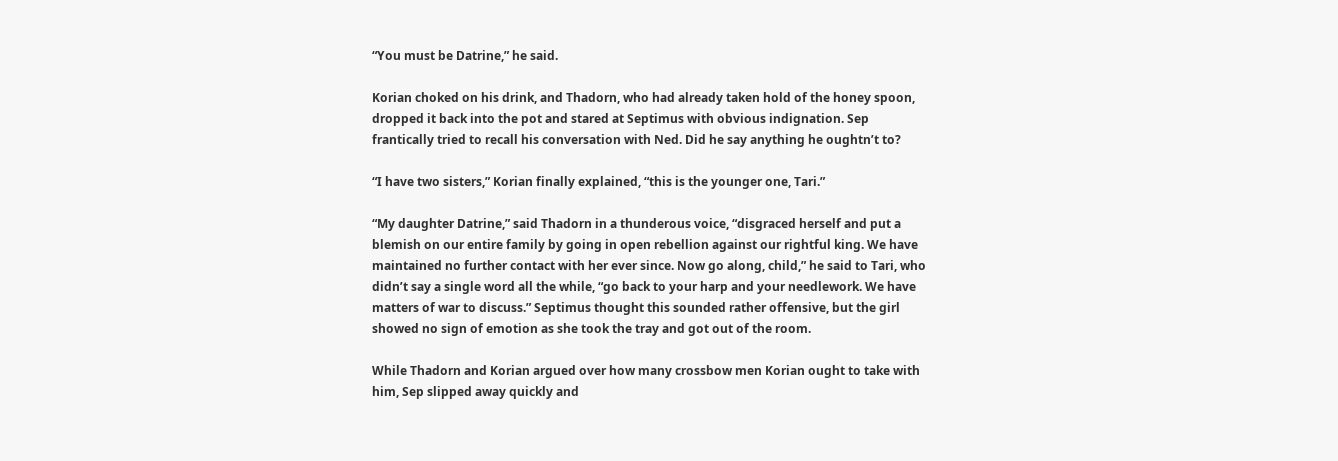“You must be Datrine,” he said.

Korian choked on his drink, and Thadorn, who had already taken hold of the honey spoon, dropped it back into the pot and stared at Septimus with obvious indignation. Sep frantically tried to recall his conversation with Ned. Did he say anything he oughtn’t to?

“I have two sisters,” Korian finally explained, “this is the younger one, Tari.”

“My daughter Datrine,” said Thadorn in a thunderous voice, “disgraced herself and put a blemish on our entire family by going in open rebellion against our rightful king. We have maintained no further contact with her ever since. Now go along, child,” he said to Tari, who didn’t say a single word all the while, “go back to your harp and your needlework. We have matters of war to discuss.” Septimus thought this sounded rather offensive, but the girl showed no sign of emotion as she took the tray and got out of the room.

While Thadorn and Korian argued over how many crossbow men Korian ought to take with him, Sep slipped away quickly and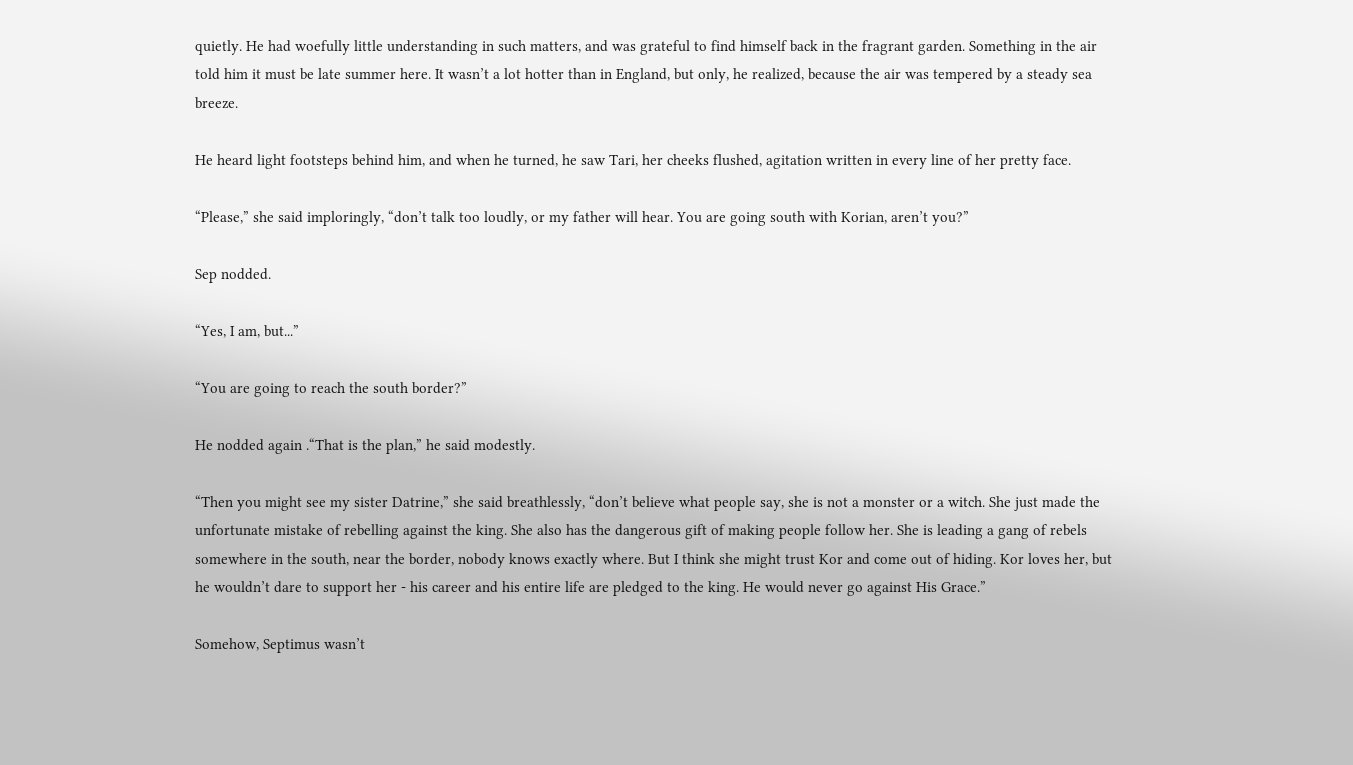quietly. He had woefully little understanding in such matters, and was grateful to find himself back in the fragrant garden. Something in the air told him it must be late summer here. It wasn’t a lot hotter than in England, but only, he realized, because the air was tempered by a steady sea breeze.

He heard light footsteps behind him, and when he turned, he saw Tari, her cheeks flushed, agitation written in every line of her pretty face.

“Please,” she said imploringly, “don’t talk too loudly, or my father will hear. You are going south with Korian, aren’t you?”

Sep nodded.

“Yes, I am, but...”

“You are going to reach the south border?”

He nodded again .“That is the plan,” he said modestly.

“Then you might see my sister Datrine,” she said breathlessly, “don’t believe what people say, she is not a monster or a witch. She just made the unfortunate mistake of rebelling against the king. She also has the dangerous gift of making people follow her. She is leading a gang of rebels somewhere in the south, near the border, nobody knows exactly where. But I think she might trust Kor and come out of hiding. Kor loves her, but he wouldn’t dare to support her - his career and his entire life are pledged to the king. He would never go against His Grace.”

Somehow, Septimus wasn’t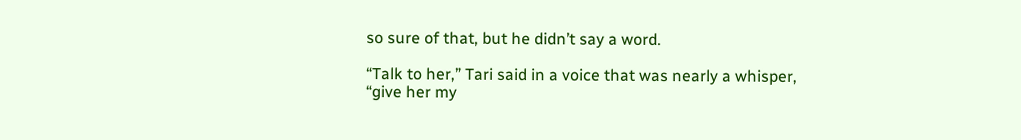so sure of that, but he didn’t say a word.

“Talk to her,” Tari said in a voice that was nearly a whisper, “give her my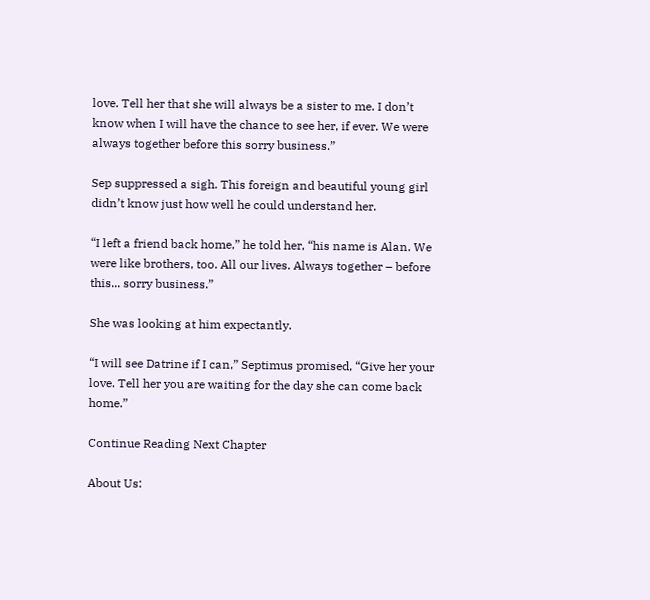love. Tell her that she will always be a sister to me. I don’t know when I will have the chance to see her, if ever. We were always together before this sorry business.”

Sep suppressed a sigh. This foreign and beautiful young girl didn’t know just how well he could understand her.

“I left a friend back home,” he told her, “his name is Alan. We were like brothers, too. All our lives. Always together – before this... sorry business.”

She was looking at him expectantly.

“I will see Datrine if I can,” Septimus promised, “Give her your love. Tell her you are waiting for the day she can come back home.”

Continue Reading Next Chapter

About Us: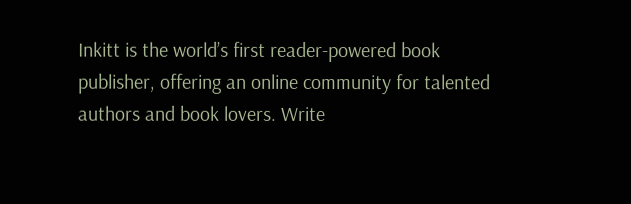Inkitt is the world’s first reader-powered book publisher, offering an online community for talented authors and book lovers. Write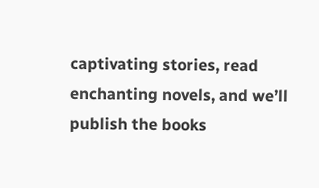captivating stories, read enchanting novels, and we’ll publish the books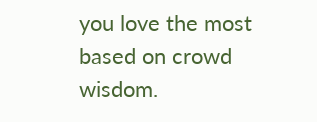you love the most based on crowd wisdom.